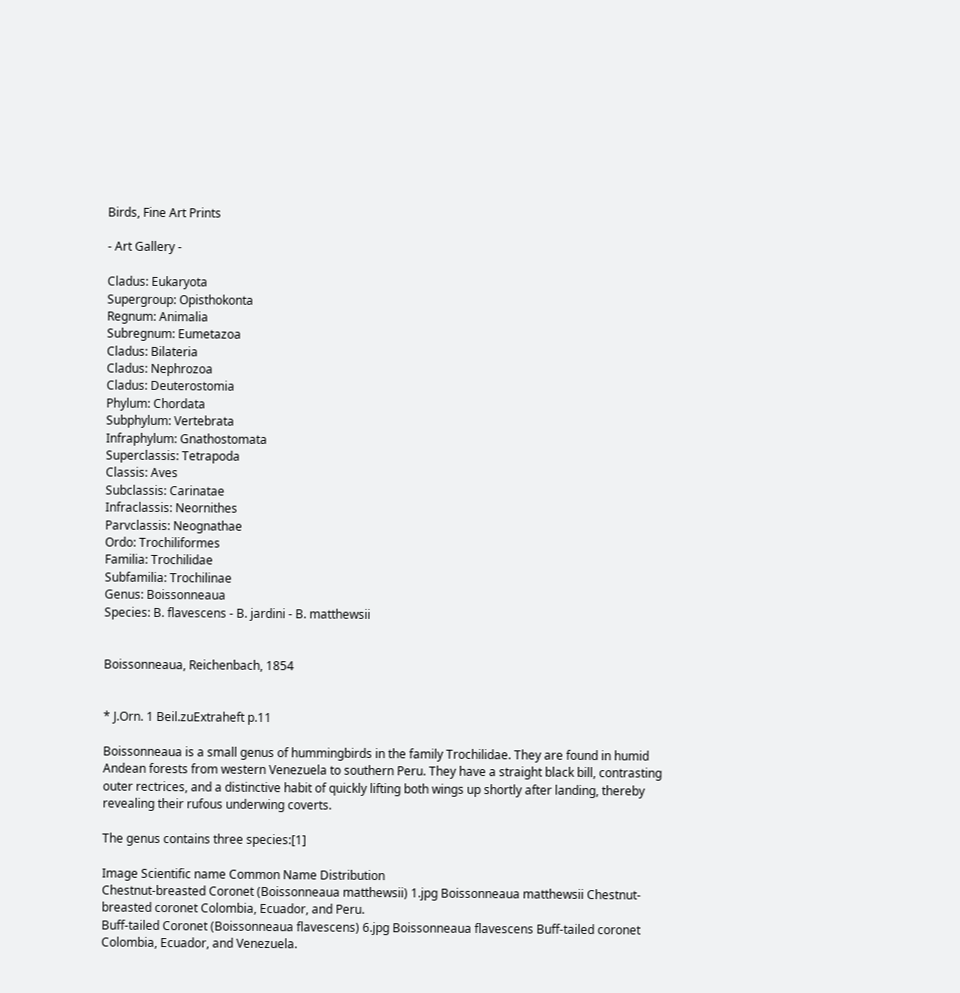Birds, Fine Art Prints

- Art Gallery -

Cladus: Eukaryota
Supergroup: Opisthokonta
Regnum: Animalia
Subregnum: Eumetazoa
Cladus: Bilateria
Cladus: Nephrozoa
Cladus: Deuterostomia
Phylum: Chordata
Subphylum: Vertebrata
Infraphylum: Gnathostomata
Superclassis: Tetrapoda
Classis: Aves
Subclassis: Carinatae
Infraclassis: Neornithes
Parvclassis: Neognathae
Ordo: Trochiliformes
Familia: Trochilidae
Subfamilia: Trochilinae
Genus: Boissonneaua
Species: B. flavescens - B. jardini - B. matthewsii


Boissonneaua, Reichenbach, 1854


* J.Orn. 1 Beil.zuExtraheft p.11

Boissonneaua is a small genus of hummingbirds in the family Trochilidae. They are found in humid Andean forests from western Venezuela to southern Peru. They have a straight black bill, contrasting outer rectrices, and a distinctive habit of quickly lifting both wings up shortly after landing, thereby revealing their rufous underwing coverts.

The genus contains three species:[1]

Image Scientific name Common Name Distribution
Chestnut-breasted Coronet (Boissonneaua matthewsii) 1.jpg Boissonneaua matthewsii Chestnut-breasted coronet Colombia, Ecuador, and Peru.
Buff-tailed Coronet (Boissonneaua flavescens) 6.jpg Boissonneaua flavescens Buff-tailed coronet Colombia, Ecuador, and Venezuela.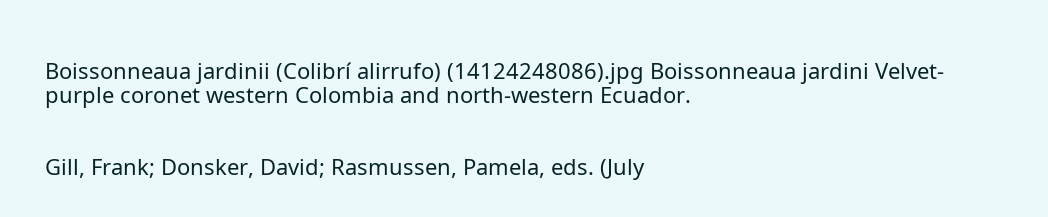Boissonneaua jardinii (Colibrí alirrufo) (14124248086).jpg Boissonneaua jardini Velvet-purple coronet western Colombia and north-western Ecuador.


Gill, Frank; Donsker, David; Rasmussen, Pamela, eds. (July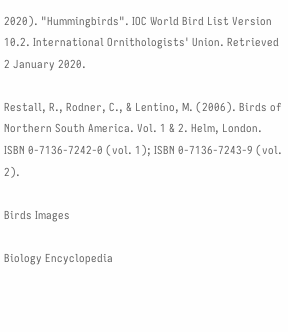2020). "Hummingbirds". IOC World Bird List Version 10.2. International Ornithologists' Union. Retrieved 2 January 2020.

Restall, R., Rodner, C., & Lentino, M. (2006). Birds of Northern South America. Vol. 1 & 2. Helm, London. ISBN 0-7136-7242-0 (vol. 1); ISBN 0-7136-7243-9 (vol. 2).

Birds Images

Biology Encyclopedia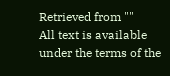Retrieved from ""
All text is available under the terms of the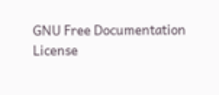GNU Free Documentation License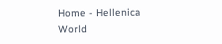Home - Hellenica World